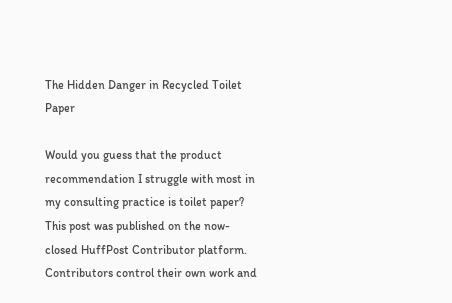The Hidden Danger in Recycled Toilet Paper

Would you guess that the product recommendation I struggle with most in my consulting practice is toilet paper?
This post was published on the now-closed HuffPost Contributor platform. Contributors control their own work and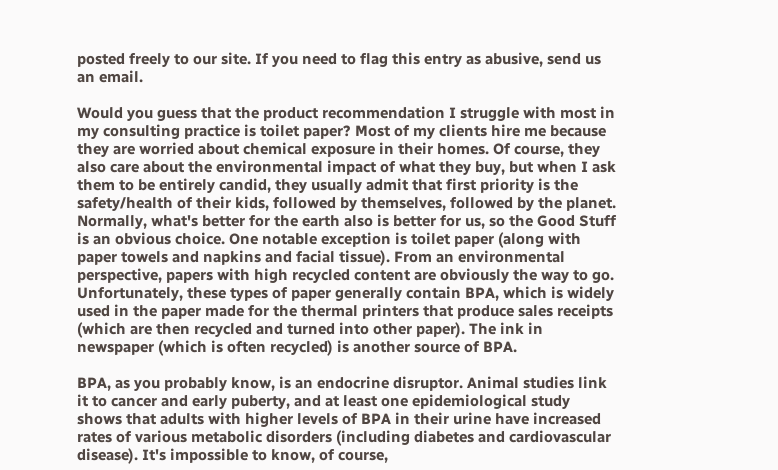posted freely to our site. If you need to flag this entry as abusive, send us an email.

Would you guess that the product recommendation I struggle with most in my consulting practice is toilet paper? Most of my clients hire me because they are worried about chemical exposure in their homes. Of course, they also care about the environmental impact of what they buy, but when I ask them to be entirely candid, they usually admit that first priority is the safety/health of their kids, followed by themselves, followed by the planet. Normally, what's better for the earth also is better for us, so the Good Stuff is an obvious choice. One notable exception is toilet paper (along with paper towels and napkins and facial tissue). From an environmental perspective, papers with high recycled content are obviously the way to go. Unfortunately, these types of paper generally contain BPA, which is widely used in the paper made for the thermal printers that produce sales receipts (which are then recycled and turned into other paper). The ink in newspaper (which is often recycled) is another source of BPA.

BPA, as you probably know, is an endocrine disruptor. Animal studies link it to cancer and early puberty, and at least one epidemiological study shows that adults with higher levels of BPA in their urine have increased rates of various metabolic disorders (including diabetes and cardiovascular disease). It's impossible to know, of course,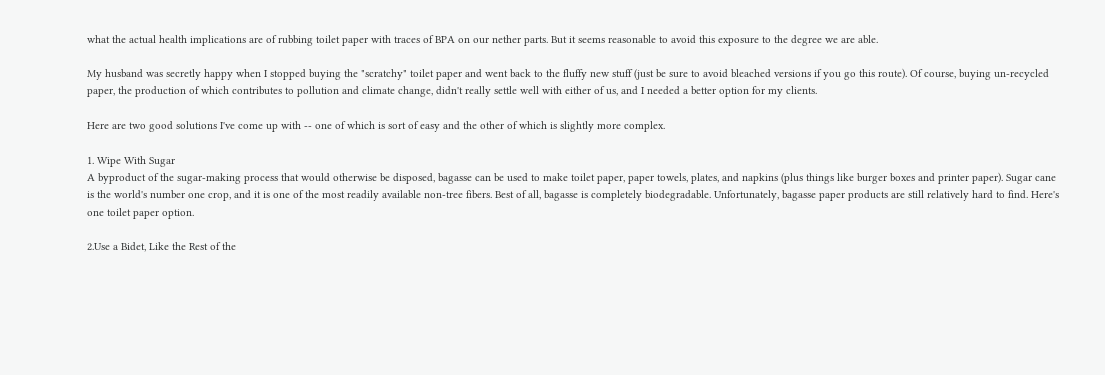what the actual health implications are of rubbing toilet paper with traces of BPA on our nether parts. But it seems reasonable to avoid this exposure to the degree we are able.

My husband was secretly happy when I stopped buying the "scratchy" toilet paper and went back to the fluffy new stuff (just be sure to avoid bleached versions if you go this route). Of course, buying un-recycled paper, the production of which contributes to pollution and climate change, didn't really settle well with either of us, and I needed a better option for my clients.

Here are two good solutions I've come up with -- one of which is sort of easy and the other of which is slightly more complex.

1. Wipe With Sugar
A byproduct of the sugar-making process that would otherwise be disposed, bagasse can be used to make toilet paper, paper towels, plates, and napkins (plus things like burger boxes and printer paper). Sugar cane is the world's number one crop, and it is one of the most readily available non-tree fibers. Best of all, bagasse is completely biodegradable. Unfortunately, bagasse paper products are still relatively hard to find. Here's one toilet paper option.

2.Use a Bidet, Like the Rest of the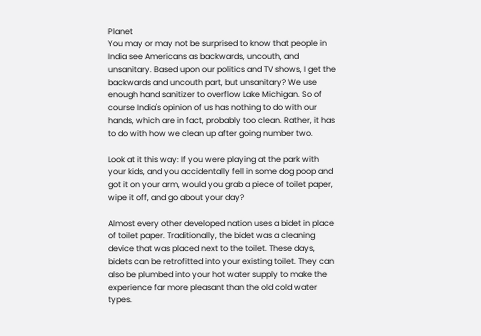Planet
You may or may not be surprised to know that people in India see Americans as backwards, uncouth, and unsanitary. Based upon our politics and TV shows, I get the backwards and uncouth part, but unsanitary? We use enough hand sanitizer to overflow Lake Michigan. So of course India's opinion of us has nothing to do with our hands, which are in fact, probably too clean. Rather, it has to do with how we clean up after going number two.

Look at it this way: If you were playing at the park with your kids, and you accidentally fell in some dog poop and got it on your arm, would you grab a piece of toilet paper, wipe it off, and go about your day?

Almost every other developed nation uses a bidet in place of toilet paper. Traditionally, the bidet was a cleaning device that was placed next to the toilet. These days, bidets can be retrofitted into your existing toilet. They can also be plumbed into your hot water supply to make the experience far more pleasant than the old cold water types.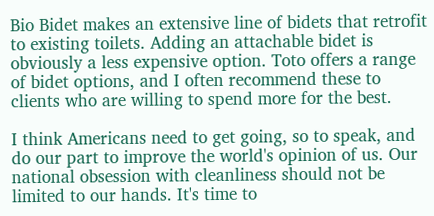Bio Bidet makes an extensive line of bidets that retrofit to existing toilets. Adding an attachable bidet is obviously a less expensive option. Toto offers a range of bidet options, and I often recommend these to clients who are willing to spend more for the best.

I think Americans need to get going, so to speak, and do our part to improve the world's opinion of us. Our national obsession with cleanliness should not be limited to our hands. It's time to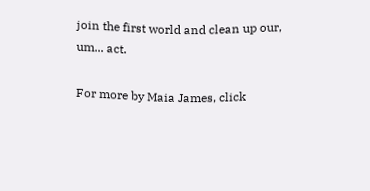join the first world and clean up our, um... act.

For more by Maia James, click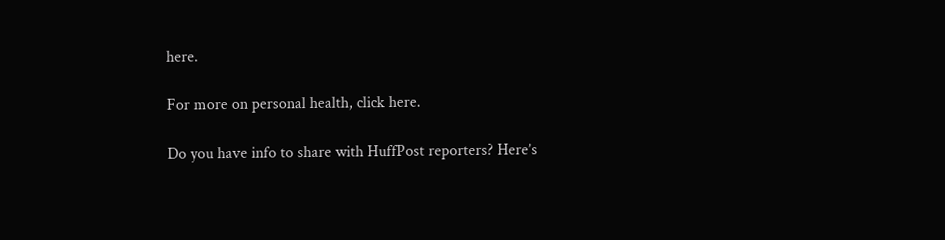here.

For more on personal health, click here.

Do you have info to share with HuffPost reporters? Here’s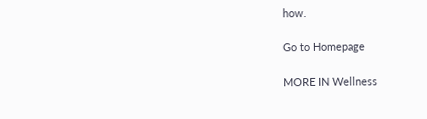how.

Go to Homepage

MORE IN Wellness